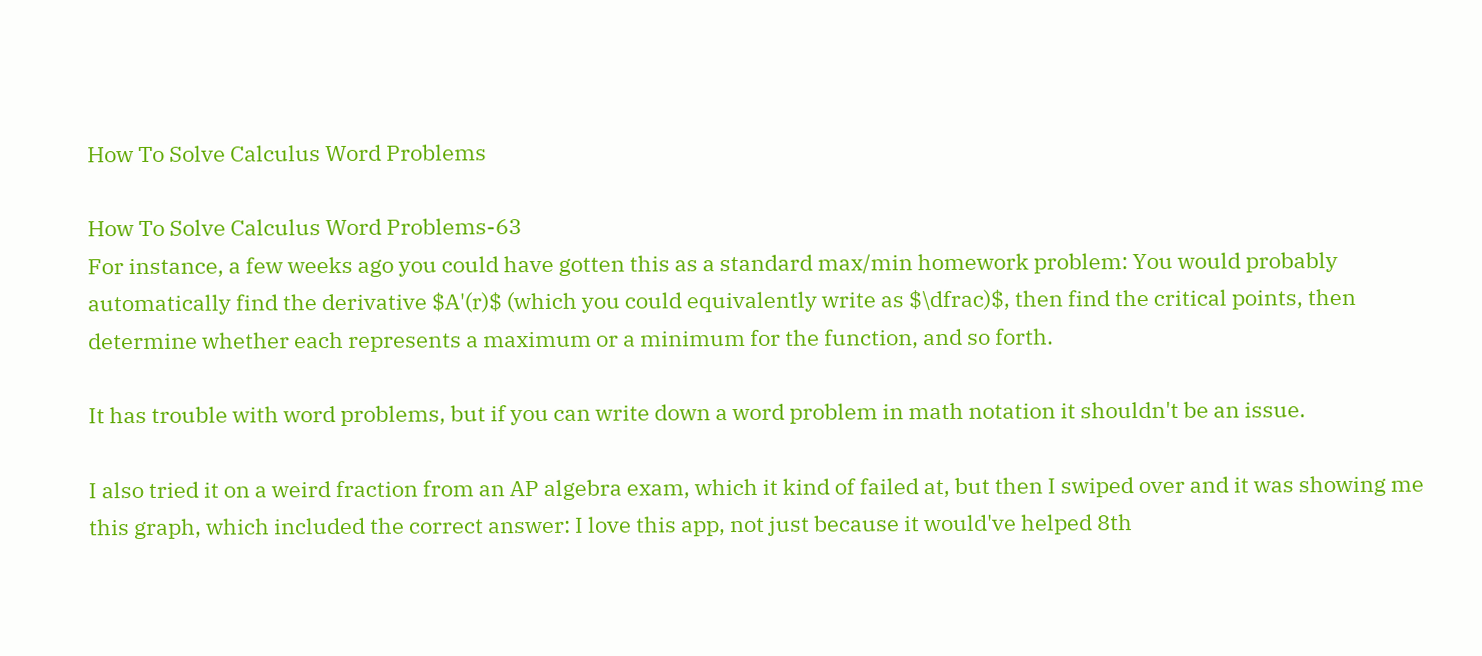How To Solve Calculus Word Problems

How To Solve Calculus Word Problems-63
For instance, a few weeks ago you could have gotten this as a standard max/min homework problem: You would probably automatically find the derivative $A'(r)$ (which you could equivalently write as $\dfrac)$, then find the critical points, then determine whether each represents a maximum or a minimum for the function, and so forth.

It has trouble with word problems, but if you can write down a word problem in math notation it shouldn't be an issue.

I also tried it on a weird fraction from an AP algebra exam, which it kind of failed at, but then I swiped over and it was showing me this graph, which included the correct answer: I love this app, not just because it would've helped 8th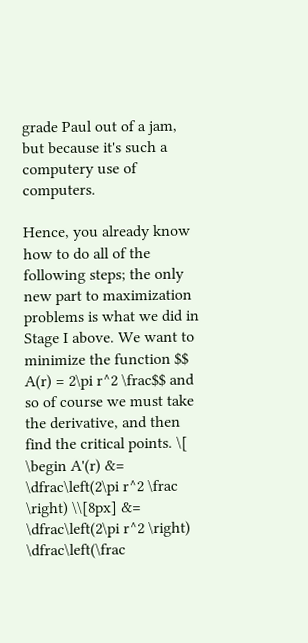grade Paul out of a jam, but because it's such a computery use of computers.

Hence, you already know how to do all of the following steps; the only new part to maximization problems is what we did in Stage I above. We want to minimize the function $$ A(r) = 2\pi r^2 \frac$$ and so of course we must take the derivative, and then find the critical points. \[ \begin A'(r) &= \dfrac\left(2\pi r^2 \frac \right) \\[8px] &= \dfrac\left(2\pi r^2 \right) \dfrac\left(\frac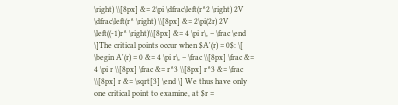\right) \\[8px] &= 2\pi \dfrac\left(r^2 \right) 2V \dfrac\left(r^ \right) \\[8px] &= 2\pi(2r) 2V \left((-1)r^ \right)\\[8px] &= 4 \pi r\, – \frac \end \]The critical points occur when $A'(r) = 0$: \[ \begin A'(r) = 0 &= 4 \pi r\, – \frac \\[8px] \frac &= 4 \pi r \\[8px] \frac &= r^3 \\[8px] r^3 &= \frac \\[8px] r &= \sqrt[3] \end \] We thus have only one critical point to examine, at $r =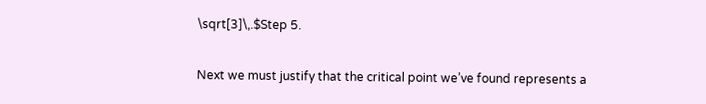\sqrt[3]\,.$Step 5.

Next we must justify that the critical point we’ve found represents a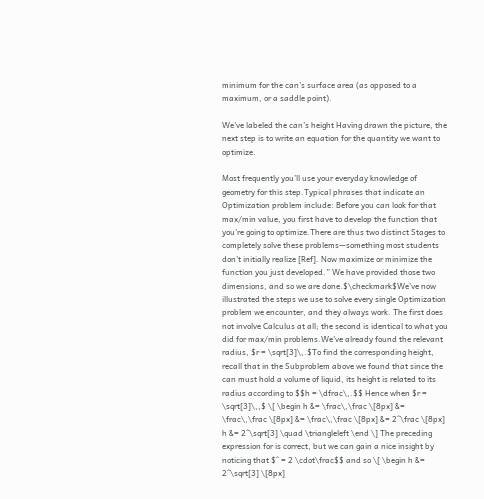minimum for the can’s surface area (as opposed to a maximum, or a saddle point).

We’ve labeled the can’s height Having drawn the picture, the next step is to write an equation for the quantity we want to optimize.

Most frequently you’ll use your everyday knowledge of geometry for this step.Typical phrases that indicate an Optimization problem include: Before you can look for that max/min value, you first have to develop the function that you’re going to optimize.There are thus two distinct Stages to completely solve these problems—something most students don’t initially realize [Ref]. Now maximize or minimize the function you just developed.” We have provided those two dimensions, and so we are done.$\checkmark$We’ve now illustrated the steps we use to solve every single Optimization problem we encounter, and they always work. The first does not involve Calculus at all; the second is identical to what you did for max/min problems.We’ve already found the relevant radius, $r = \sqrt[3]\,.$To find the corresponding height, recall that in the Subproblem above we found that since the can must hold a volume of liquid, its height is related to its radius according to $$h = \dfrac\,.$$ Hence when $r = \sqrt[3]\,,$ \[ \begin h &= \frac\,\frac \[8px] &= \frac\,\frac \[8px] &= \frac\,\frac \[8px] &= 2^\frac \[8px] h &= 2^\sqrt[3] \quad \triangleleft \end \] The preceding expression for is correct, but we can gain a nice insight by noticing that $^ = 2 \cdot\frac$$ and so \[ \begin h &= 2^\sqrt[3] \[8px]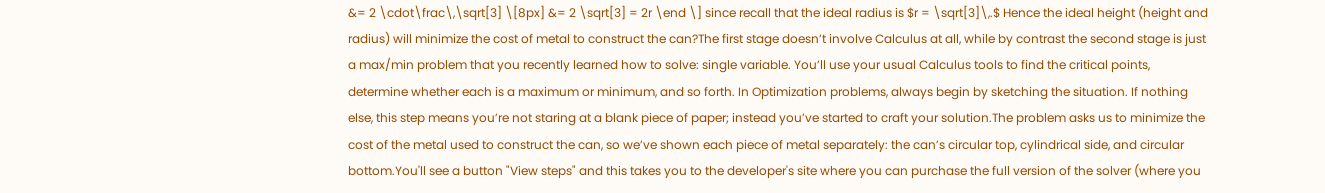&= 2 \cdot\frac\,\sqrt[3] \[8px] &= 2 \sqrt[3] = 2r \end \] since recall that the ideal radius is $r = \sqrt[3]\,.$ Hence the ideal height (height and radius) will minimize the cost of metal to construct the can?The first stage doesn’t involve Calculus at all, while by contrast the second stage is just a max/min problem that you recently learned how to solve: single variable. You’ll use your usual Calculus tools to find the critical points, determine whether each is a maximum or minimum, and so forth. In Optimization problems, always begin by sketching the situation. If nothing else, this step means you’re not staring at a blank piece of paper; instead you’ve started to craft your solution.The problem asks us to minimize the cost of the metal used to construct the can, so we’ve shown each piece of metal separately: the can’s circular top, cylindrical side, and circular bottom.You'll see a button "View steps" and this takes you to the developer's site where you can purchase the full version of the solver (where you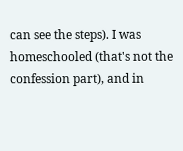can see the steps). I was homeschooled (that's not the confession part), and in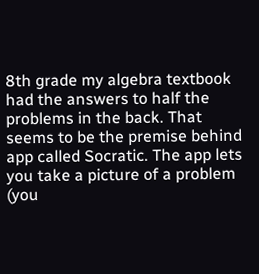8th grade my algebra textbook had the answers to half the problems in the back. That seems to be the premise behind app called Socratic. The app lets you take a picture of a problem (you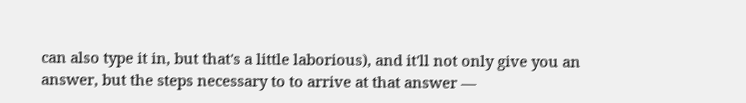can also type it in, but that's a little laborious), and it'll not only give you an answer, but the steps necessary to to arrive at that answer —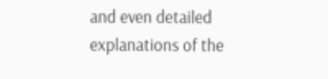and even detailed explanations of the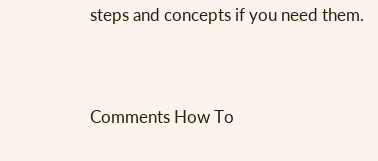steps and concepts if you need them.


Comments How To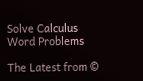Solve Calculus Word Problems

The Latest from ©